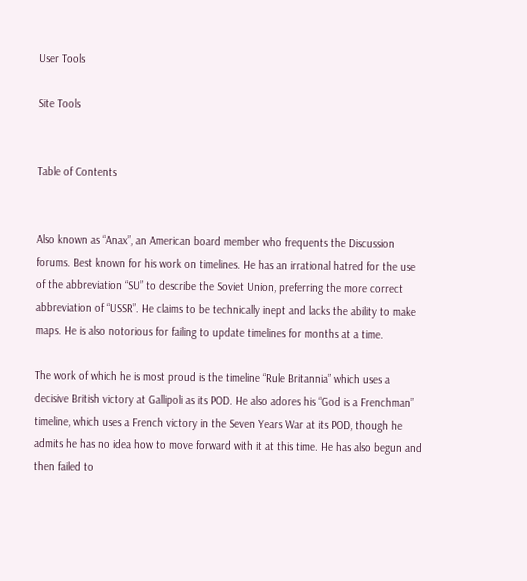User Tools

Site Tools


Table of Contents


Also known as “Anax”, an American board member who frequents the Discussion forums. Best known for his work on timelines. He has an irrational hatred for the use of the abbreviation “SU” to describe the Soviet Union, preferring the more correct abbreviation of “USSR”. He claims to be technically inept and lacks the ability to make maps. He is also notorious for failing to update timelines for months at a time.

The work of which he is most proud is the timeline “Rule Britannia” which uses a decisive British victory at Gallipoli as its POD. He also adores his “God is a Frenchman” timeline, which uses a French victory in the Seven Years War at its POD, though he admits he has no idea how to move forward with it at this time. He has also begun and then failed to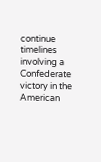continue timelines involving a Confederate victory in the American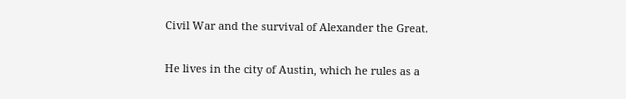Civil War and the survival of Alexander the Great.

He lives in the city of Austin, which he rules as a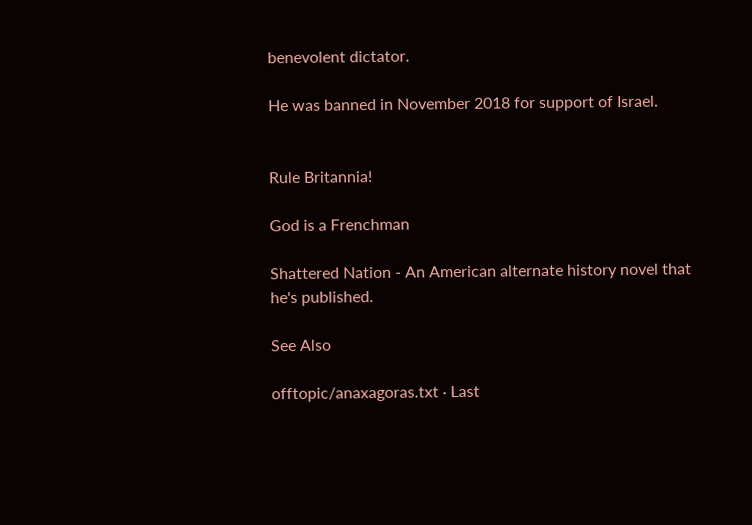benevolent dictator.

He was banned in November 2018 for support of Israel.


Rule Britannia!

God is a Frenchman

Shattered Nation - An American alternate history novel that he's published.

See Also

offtopic/anaxagoras.txt · Last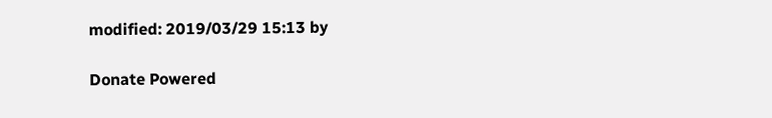modified: 2019/03/29 15:13 by

Donate Powered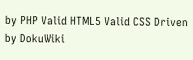by PHP Valid HTML5 Valid CSS Driven by DokuWiki